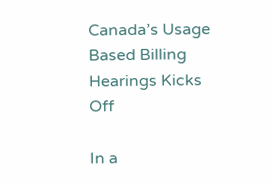Canada’s Usage Based Billing Hearings Kicks Off

In a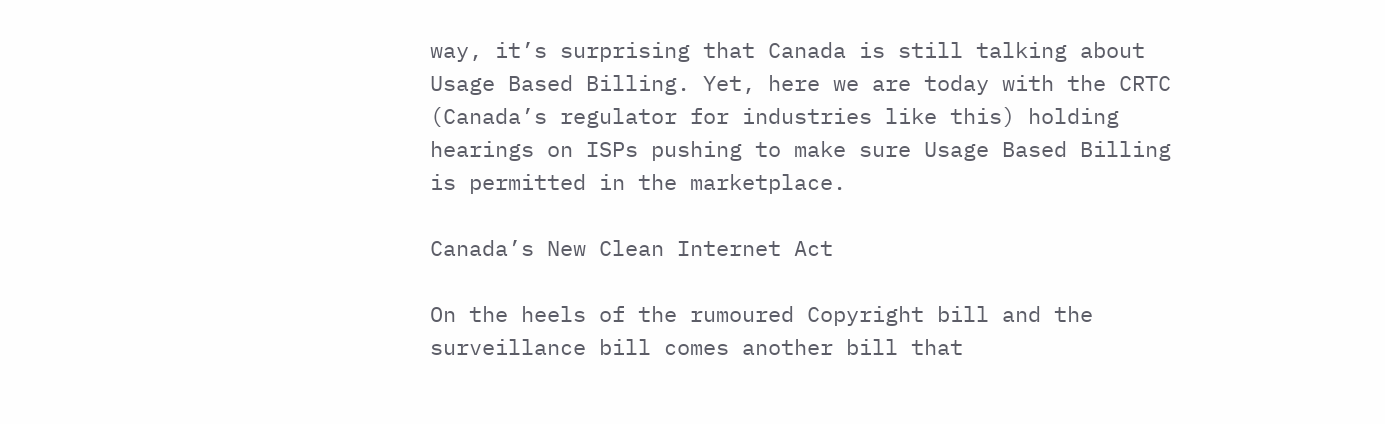way, it’s surprising that Canada is still talking about Usage Based Billing. Yet, here we are today with the CRTC (Canada’s regulator for industries like this) holding hearings on ISPs pushing to make sure Usage Based Billing is permitted in the marketplace.

Canada’s New Clean Internet Act

On the heels of the rumoured Copyright bill and the surveillance bill comes another bill that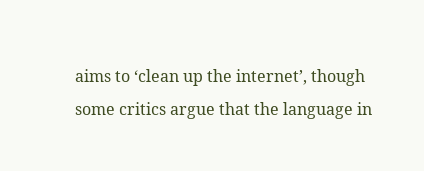aims to ‘clean up the internet’, though some critics argue that the language in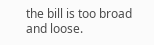the bill is too broad and loose.